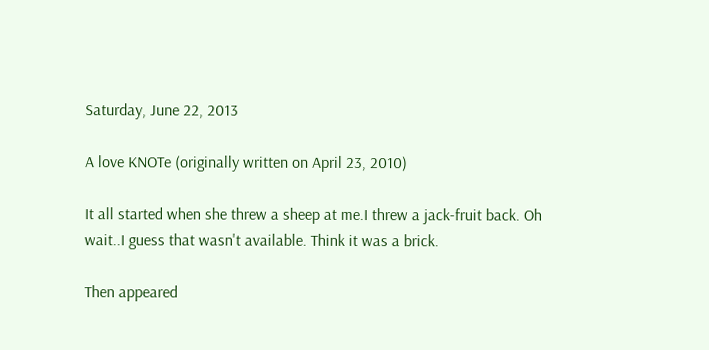Saturday, June 22, 2013

A love KNOTe (originally written on April 23, 2010)

It all started when she threw a sheep at me.I threw a jack-fruit back. Oh wait..I guess that wasn't available. Think it was a brick.

Then appeared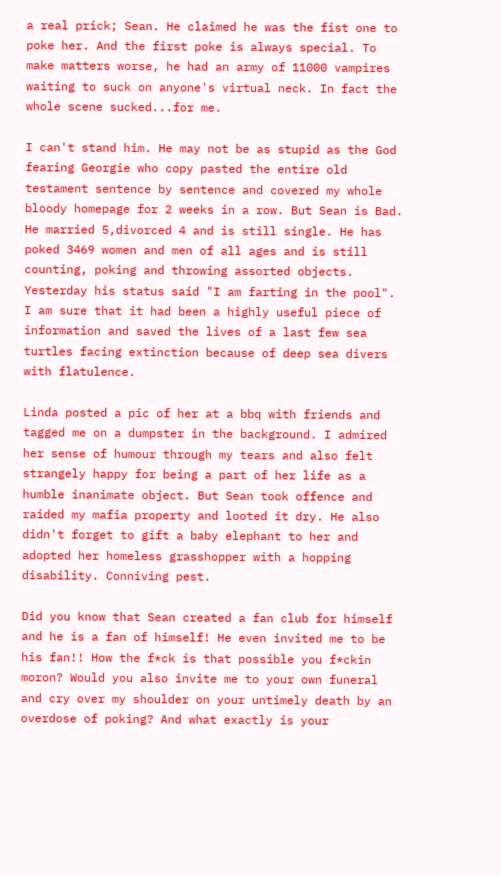a real prick; Sean. He claimed he was the fist one to poke her. And the first poke is always special. To make matters worse, he had an army of 11000 vampires waiting to suck on anyone's virtual neck. In fact the whole scene sucked...for me.

I can't stand him. He may not be as stupid as the God fearing Georgie who copy pasted the entire old testament sentence by sentence and covered my whole bloody homepage for 2 weeks in a row. But Sean is Bad. He married 5,divorced 4 and is still single. He has poked 3469 women and men of all ages and is still counting, poking and throwing assorted objects. Yesterday his status said "I am farting in the pool". I am sure that it had been a highly useful piece of information and saved the lives of a last few sea turtles facing extinction because of deep sea divers with flatulence.

Linda posted a pic of her at a bbq with friends and tagged me on a dumpster in the background. I admired her sense of humour through my tears and also felt strangely happy for being a part of her life as a humble inanimate object. But Sean took offence and raided my mafia property and looted it dry. He also didn't forget to gift a baby elephant to her and adopted her homeless grasshopper with a hopping disability. Conniving pest.

Did you know that Sean created a fan club for himself and he is a fan of himself! He even invited me to be his fan!! How the f*ck is that possible you f*ckin moron? Would you also invite me to your own funeral and cry over my shoulder on your untimely death by an overdose of poking? And what exactly is your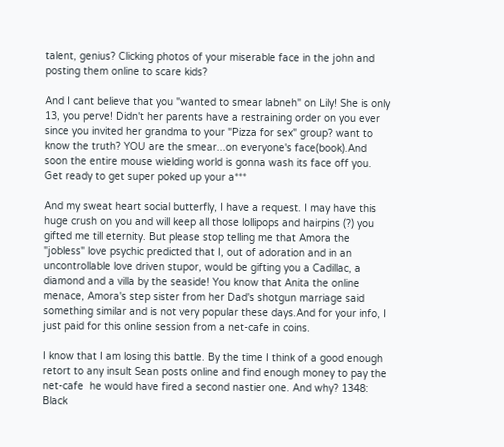talent, genius? Clicking photos of your miserable face in the john and posting them online to scare kids?

And I cant believe that you "wanted to smear labneh" on Lily! She is only 13, you perve! Didn't her parents have a restraining order on you ever since you invited her grandma to your "Pizza for sex" group? want to know the truth? YOU are the smear...on everyone's face(book).And soon the entire mouse wielding world is gonna wash its face off you. Get ready to get super poked up your a***

And my sweat heart social butterfly, I have a request. I may have this huge crush on you and will keep all those lollipops and hairpins (?) you gifted me till eternity. But please stop telling me that Amora the "jobless" love psychic predicted that I, out of adoration and in an uncontrollable love driven stupor, would be gifting you a Cadillac, a diamond and a villa by the seaside! You know that Anita the online menace, Amora's step sister from her Dad's shotgun marriage said something similar and is not very popular these days.And for your info, I just paid for this online session from a net-cafe in coins.

I know that I am losing this battle. By the time I think of a good enough retort to any insult Sean posts online and find enough money to pay the net-cafe  he would have fired a second nastier one. And why? 1348: Black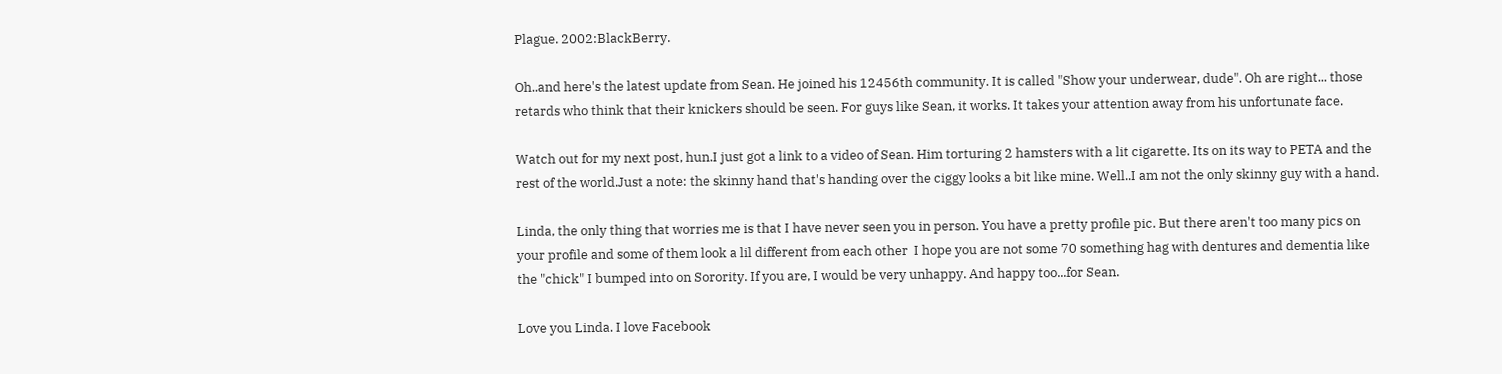Plague. 2002:BlackBerry.

Oh..and here's the latest update from Sean. He joined his 12456th community. It is called "Show your underwear, dude". Oh are right... those retards who think that their knickers should be seen. For guys like Sean, it works. It takes your attention away from his unfortunate face.

Watch out for my next post, hun.I just got a link to a video of Sean. Him torturing 2 hamsters with a lit cigarette. Its on its way to PETA and the rest of the world.Just a note: the skinny hand that's handing over the ciggy looks a bit like mine. Well..I am not the only skinny guy with a hand.

Linda, the only thing that worries me is that I have never seen you in person. You have a pretty profile pic. But there aren't too many pics on your profile and some of them look a lil different from each other  I hope you are not some 70 something hag with dentures and dementia like the "chick" I bumped into on Sorority. If you are, I would be very unhappy. And happy too...for Sean.

Love you Linda. I love Facebook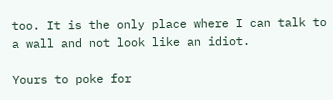too. It is the only place where I can talk to a wall and not look like an idiot.

Yours to poke for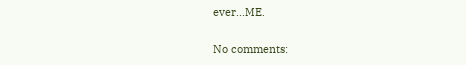ever...ME.

No comments: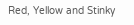Red, Yellow and Stinky